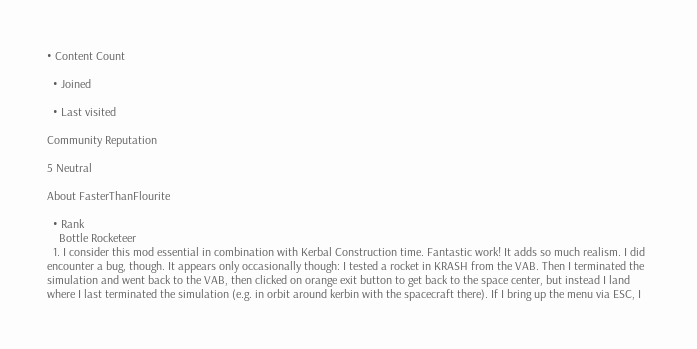• Content Count

  • Joined

  • Last visited

Community Reputation

5 Neutral

About FasterThanFlourite

  • Rank
    Bottle Rocketeer
  1. I consider this mod essential in combination with Kerbal Construction time. Fantastic work! It adds so much realism. I did encounter a bug, though. It appears only occasionally though: I tested a rocket in KRASH from the VAB. Then I terminated the simulation and went back to the VAB, then clicked on orange exit button to get back to the space center, but instead I land where I last terminated the simulation (e.g. in orbit around kerbin with the spacecraft there). If I bring up the menu via ESC, I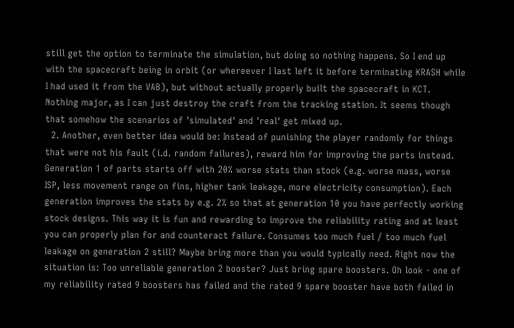still get the option to terminate the simulation, but doing so nothing happens. So I end up with the spacecraft being in orbit (or whereever I last left it before terminating KRASH while I had used it from the VAB), but without actually properly built the spacecraft in KCT. Nothing major, as I can just destroy the craft from the tracking station. It seems though that somehow the scenarios of 'simulated' and 'real' get mixed up.
  2. Another, even better idea would be: Instead of punishing the player randomly for things that were not his fault (i.d. random failures), reward him for improving the parts instead. Generation 1 of parts starts off with 20% worse stats than stock (e.g. worse mass, worse ISP, less movement range on fins, higher tank leakage, more electricity consumption). Each generation improves the stats by e.g. 2% so that at generation 10 you have perfectly working stock designs. This way it is fun and rewarding to improve the reliability rating and at least you can properly plan for and counteract failure. Consumes too much fuel / too much fuel leakage on generation 2 still? Maybe bring more than you would typically need. Right now the situation is: Too unreliable generation 2 booster? Just bring spare boosters. Oh look - one of my reliability rated 9 boosters has failed and the rated 9 spare booster have both failed in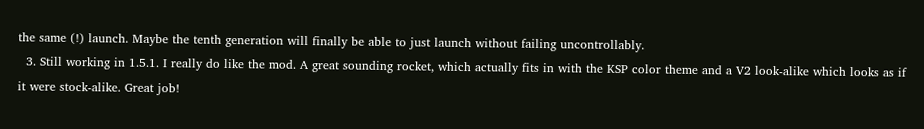the same (!) launch. Maybe the tenth generation will finally be able to just launch without failing uncontrollably.
  3. Still working in 1.5.1. I really do like the mod. A great sounding rocket, which actually fits in with the KSP color theme and a V2 look-alike which looks as if it were stock-alike. Great job!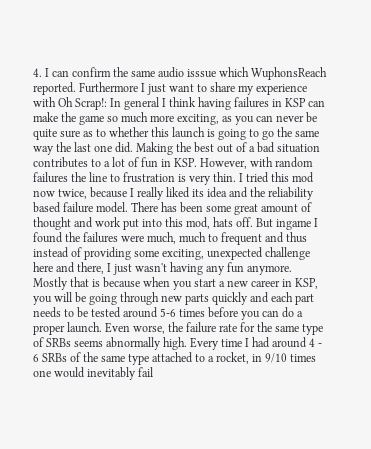4. I can confirm the same audio isssue which WuphonsReach reported. Furthermore I just want to share my experience with Oh Scrap!: In general I think having failures in KSP can make the game so much more exciting, as you can never be quite sure as to whether this launch is going to go the same way the last one did. Making the best out of a bad situation contributes to a lot of fun in KSP. However, with random failures the line to frustration is very thin. I tried this mod now twice, because I really liked its idea and the reliability based failure model. There has been some great amount of thought and work put into this mod, hats off. But ingame I found the failures were much, much to frequent and thus instead of providing some exciting, unexpected challenge here and there, I just wasn't having any fun anymore. Mostly that is because when you start a new career in KSP, you will be going through new parts quickly and each part needs to be tested around 5-6 times before you can do a proper launch. Even worse, the failure rate for the same type of SRBs seems abnormally high. Every time I had around 4 - 6 SRBs of the same type attached to a rocket, in 9/10 times one would inevitably fail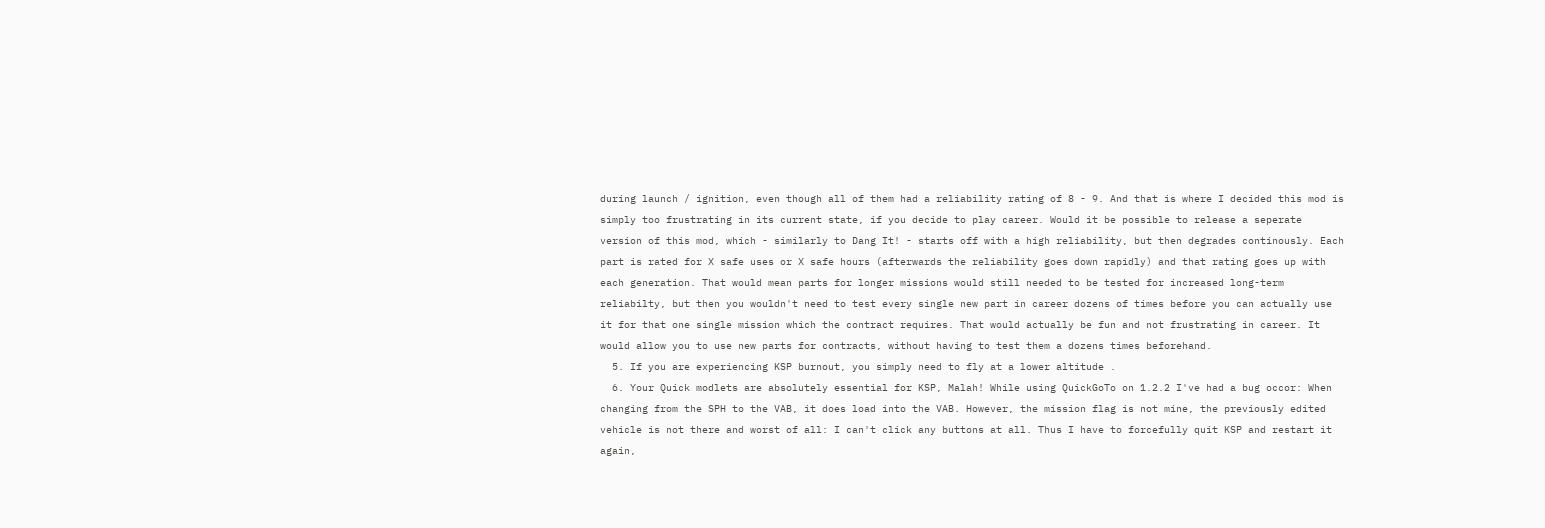during launch / ignition, even though all of them had a reliability rating of 8 - 9. And that is where I decided this mod is simply too frustrating in its current state, if you decide to play career. Would it be possible to release a seperate version of this mod, which - similarly to Dang It! - starts off with a high reliability, but then degrades continously. Each part is rated for X safe uses or X safe hours (afterwards the reliability goes down rapidly) and that rating goes up with each generation. That would mean parts for longer missions would still needed to be tested for increased long-term reliabilty, but then you wouldn't need to test every single new part in career dozens of times before you can actually use it for that one single mission which the contract requires. That would actually be fun and not frustrating in career. It would allow you to use new parts for contracts, without having to test them a dozens times beforehand.
  5. If you are experiencing KSP burnout, you simply need to fly at a lower altitude .
  6. Your Quick modlets are absolutely essential for KSP, Malah! While using QuickGoTo on 1.2.2 I've had a bug occor: When changing from the SPH to the VAB, it does load into the VAB. However, the mission flag is not mine, the previously edited vehicle is not there and worst of all: I can't click any buttons at all. Thus I have to forcefully quit KSP and restart it again,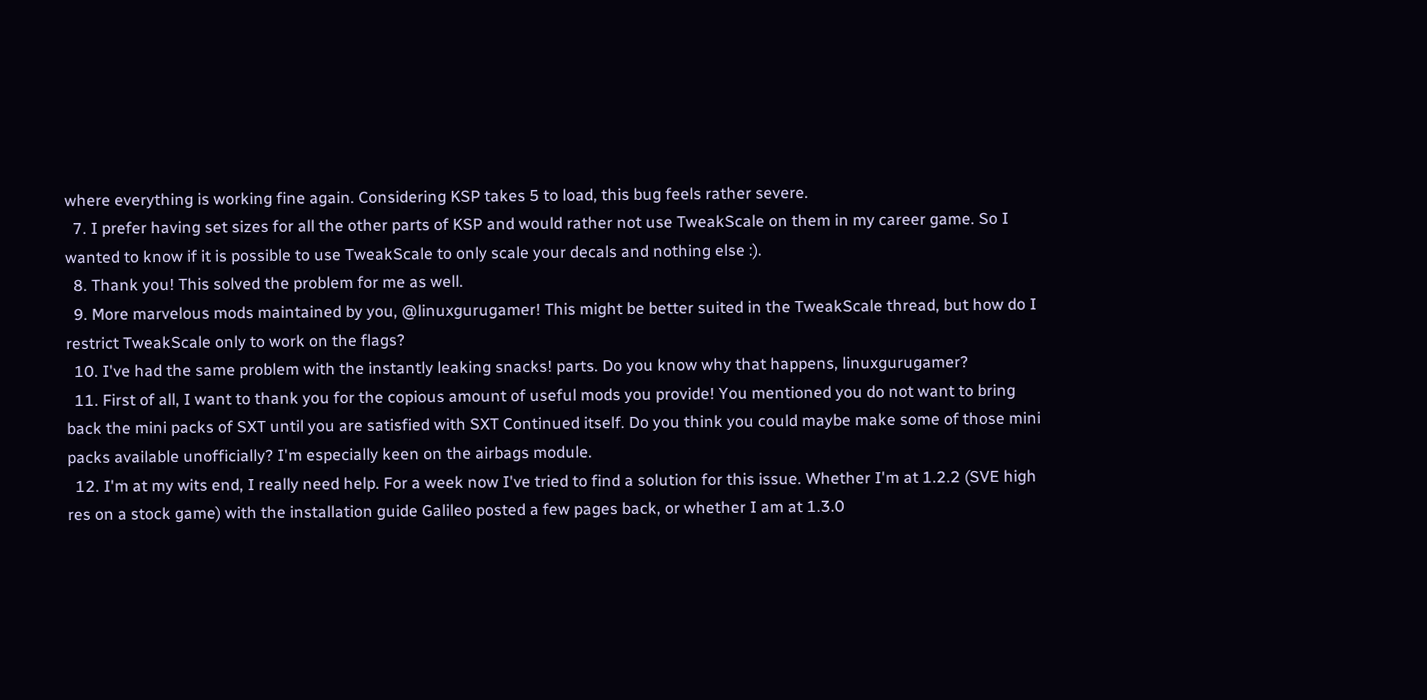where everything is working fine again. Considering KSP takes 5 to load, this bug feels rather severe.
  7. I prefer having set sizes for all the other parts of KSP and would rather not use TweakScale on them in my career game. So I wanted to know if it is possible to use TweakScale to only scale your decals and nothing else :).
  8. Thank you! This solved the problem for me as well.
  9. More marvelous mods maintained by you, @linuxgurugamer! This might be better suited in the TweakScale thread, but how do I restrict TweakScale only to work on the flags?
  10. I've had the same problem with the instantly leaking snacks! parts. Do you know why that happens, linuxgurugamer?
  11. First of all, I want to thank you for the copious amount of useful mods you provide! You mentioned you do not want to bring back the mini packs of SXT until you are satisfied with SXT Continued itself. Do you think you could maybe make some of those mini packs available unofficially? I'm especially keen on the airbags module.
  12. I'm at my wits end, I really need help. For a week now I've tried to find a solution for this issue. Whether I'm at 1.2.2 (SVE high res on a stock game) with the installation guide Galileo posted a few pages back, or whether I am at 1.3.0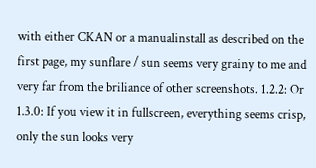with either CKAN or a manualinstall as described on the first page, my sunflare / sun seems very grainy to me and very far from the briliance of other screenshots. 1.2.2: Or 1.3.0: If you view it in fullscreen, everything seems crisp, only the sun looks very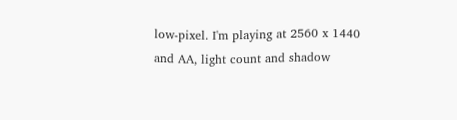low-pixel. I'm playing at 2560 x 1440 and AA, light count and shadow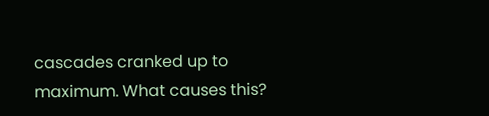cascades cranked up to maximum. What causes this?